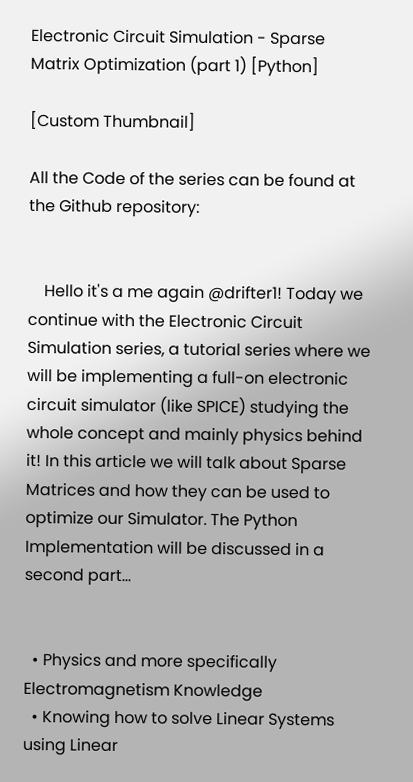Electronic Circuit Simulation - Sparse Matrix Optimization (part 1) [Python]

[Custom Thumbnail]

All the Code of the series can be found at the Github repository:


    Hello it's a me again @drifter1! Today we continue with the Electronic Circuit Simulation series, a tutorial series where we will be implementing a full-on electronic circuit simulator (like SPICE) studying the whole concept and mainly physics behind it! In this article we will talk about Sparse Matrices and how they can be used to optimize our Simulator. The Python Implementation will be discussed in a second part...


  • Physics and more specifically Electromagnetism Knowledge
  • Knowing how to solve Linear Systems using Linear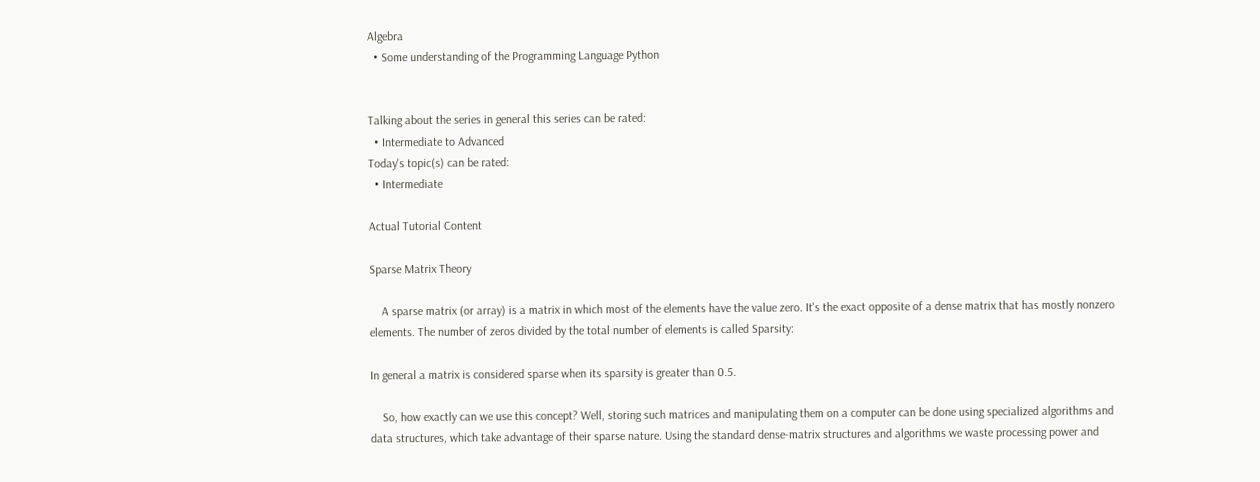Algebra
  • Some understanding of the Programming Language Python


Talking about the series in general this series can be rated:
  • Intermediate to Advanced
Today's topic(s) can be rated:
  • Intermediate

Actual Tutorial Content

Sparse Matrix Theory

    A sparse matrix (or array) is a matrix in which most of the elements have the value zero. It's the exact opposite of a dense matrix that has mostly nonzero elements. The number of zeros divided by the total number of elements is called Sparsity:

In general a matrix is considered sparse when its sparsity is greater than 0.5.

    So, how exactly can we use this concept? Well, storing such matrices and manipulating them on a computer can be done using specialized algorithms and data structures, which take advantage of their sparse nature. Using the standard dense-matrix structures and algorithms we waste processing power and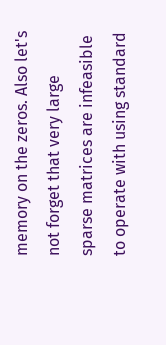memory on the zeros. Also let's not forget that very large sparse matrices are infeasible to operate with using standard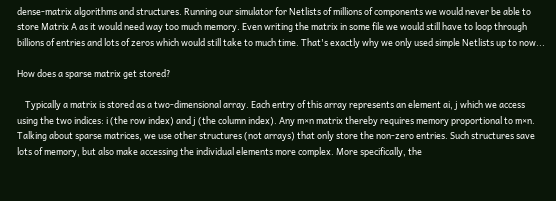dense-matrix algorithms and structures. Running our simulator for Netlists of millions of components we would never be able to store Matrix A as it would need way too much memory. Even writing the matrix in some file we would still have to loop through billions of entries and lots of zeros which would still take to much time. That's exactly why we only used simple Netlists up to now...

How does a sparse matrix get stored?

    Typically a matrix is stored as a two-dimensional array. Each entry of this array represents an element ai, j which we access using the two indices: i (the row index) and j (the column index). Any m×n matrix thereby requires memory proportional to m×n. Talking about sparse matrices, we use other structures (not arrays) that only store the non-zero entries. Such structures save lots of memory, but also make accessing the individual elements more complex. More specifically, the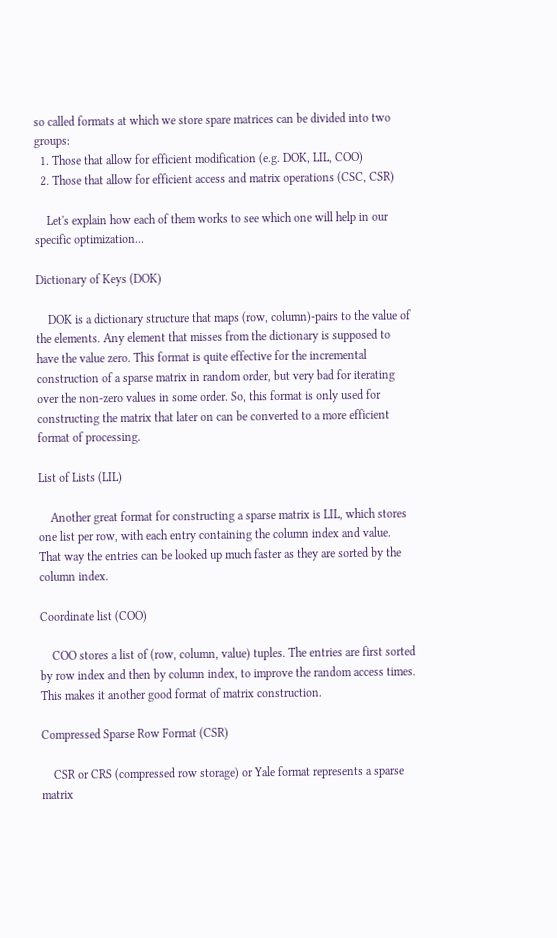so called formats at which we store spare matrices can be divided into two groups:
  1. Those that allow for efficient modification (e.g. DOK, LIL, COO)
  2. Those that allow for efficient access and matrix operations (CSC, CSR)

    Let's explain how each of them works to see which one will help in our specific optimization...

Dictionary of Keys (DOK)

    DOK is a dictionary structure that maps (row, column)-pairs to the value of the elements. Any element that misses from the dictionary is supposed to have the value zero. This format is quite effective for the incremental construction of a sparse matrix in random order, but very bad for iterating over the non-zero values in some order. So, this format is only used for constructing the matrix that later on can be converted to a more efficient format of processing.

List of Lists (LIL)

    Another great format for constructing a sparse matrix is LIL, which stores one list per row, with each entry containing the column index and value. That way the entries can be looked up much faster as they are sorted by the column index.

Coordinate list (COO)

    COO stores a list of (row, column, value) tuples. The entries are first sorted by row index and then by column index, to improve the random access times. This makes it another good format of matrix construction.

Compressed Sparse Row Format (CSR)

    CSR or CRS (compressed row storage) or Yale format represents a sparse matrix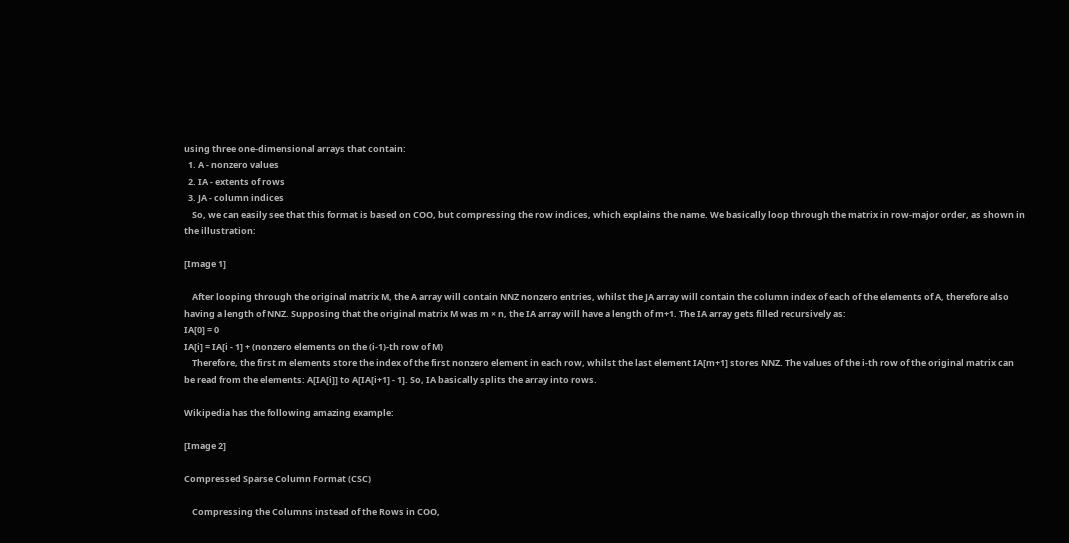using three one-dimensional arrays that contain:
  1. A - nonzero values
  2. IA - extents of rows
  3. JA - column indices
    So, we can easily see that this format is based on COO, but compressing the row indices, which explains the name. We basically loop through the matrix in row-major order, as shown in the illustration:

[Image 1]

    After looping through the original matrix M, the A array will contain NNZ nonzero entries, whilst the JA array will contain the column index of each of the elements of A, therefore also having a length of NNZ. Supposing that the original matrix M was m × n, the IA array will have a length of m+1. The IA array gets filled recursively as:
IA[0] = 0
IA[i] = IA[i - 1] + (nonzero elements on the (i-1)-th row of M)
    Therefore, the first m elements store the index of the first nonzero element in each row, whilst the last element IA[m+1] stores NNZ. The values of the i-th row of the original matrix can be read from the elements: A[IA[i]] to A[IA[i+1] - 1]. So, IA basically splits the array into rows.

Wikipedia has the following amazing example:

[Image 2]

Compressed Sparse Column Format (CSC)

    Compressing the Columns instead of the Rows in COO,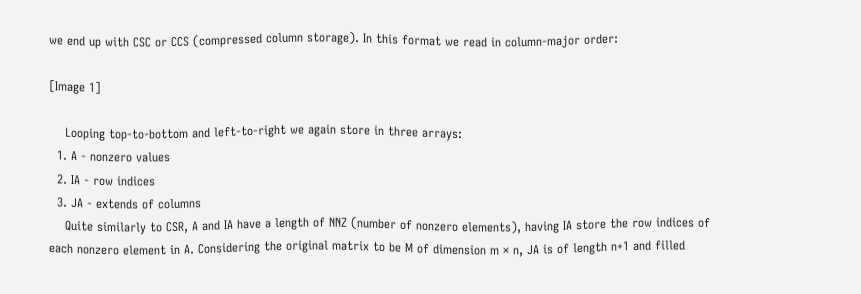we end up with CSC or CCS (compressed column storage). In this format we read in column-major order:

[Image 1]

    Looping top-to-bottom and left-to-right we again store in three arrays:
  1. A - nonzero values
  2. IA - row indices
  3. JA - extends of columns
    Quite similarly to CSR, A and IA have a length of NNZ (number of nonzero elements), having IA store the row indices of each nonzero element in A. Considering the original matrix to be M of dimension m × n, JA is of length n+1 and filled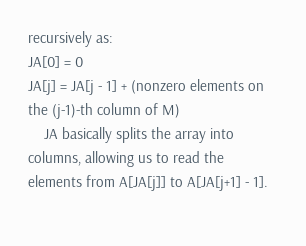recursively as:
JA[0] = 0
JA[j] = JA[j - 1] + (nonzero elements on the (j-1)-th column of M)
    JA basically splits the array into columns, allowing us to read the elements from A[JA[j]] to A[JA[j+1] - 1].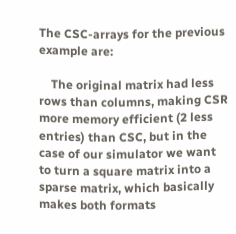The CSC-arrays for the previous example are:

    The original matrix had less rows than columns, making CSR more memory efficient (2 less entries) than CSC, but in the case of our simulator we want to turn a square matrix into a sparse matrix, which basically makes both formats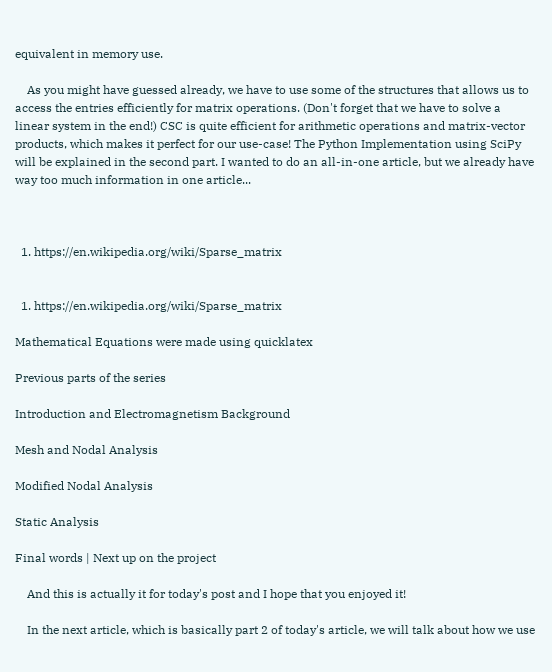equivalent in memory use.

    As you might have guessed already, we have to use some of the structures that allows us to access the entries efficiently for matrix operations. (Don't forget that we have to solve a linear system in the end!) CSC is quite efficient for arithmetic operations and matrix-vector products, which makes it perfect for our use-case! The Python Implementation using SciPy will be explained in the second part. I wanted to do an all-in-one article, but we already have way too much information in one article...



  1. https://en.wikipedia.org/wiki/Sparse_matrix


  1. https://en.wikipedia.org/wiki/Sparse_matrix

Mathematical Equations were made using quicklatex

Previous parts of the series

Introduction and Electromagnetism Background

Mesh and Nodal Analysis

Modified Nodal Analysis

Static Analysis

Final words | Next up on the project

    And this is actually it for today's post and I hope that you enjoyed it!

    In the next article, which is basically part 2 of today's article, we will talk about how we use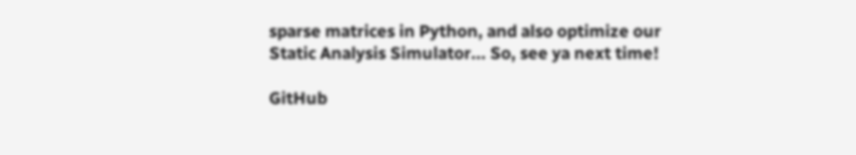sparse matrices in Python, and also optimize our Static Analysis Simulator... So, see ya next time!

GitHub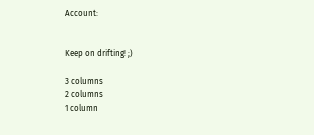Account:


Keep on drifting! ;)

3 columns
2 columns
1 column